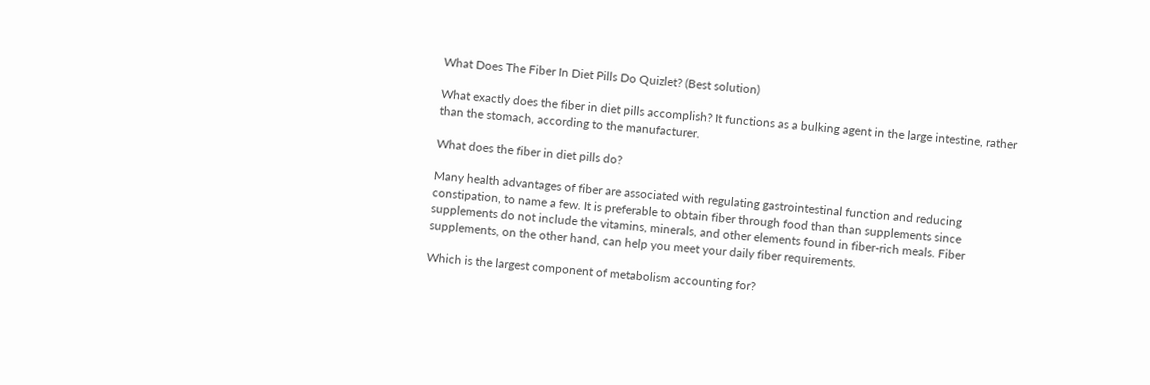What Does The Fiber In Diet Pills Do Quizlet? (Best solution)

What exactly does the fiber in diet pills accomplish? It functions as a bulking agent in the large intestine, rather than the stomach, according to the manufacturer.

What does the fiber in diet pills do?

Many health advantages of fiber are associated with regulating gastrointestinal function and reducing constipation, to name a few. It is preferable to obtain fiber through food than than supplements since supplements do not include the vitamins, minerals, and other elements found in fiber-rich meals. Fiber supplements, on the other hand, can help you meet your daily fiber requirements.

Which is the largest component of metabolism accounting for?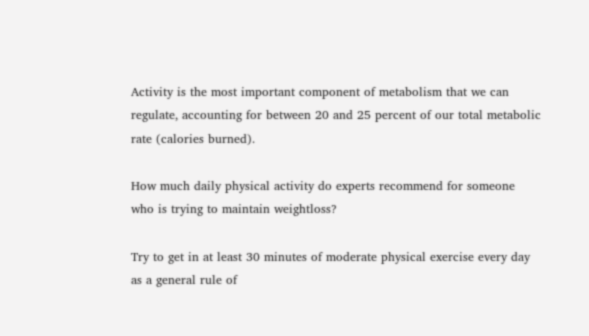Activity is the most important component of metabolism that we can regulate, accounting for between 20 and 25 percent of our total metabolic rate (calories burned).

How much daily physical activity do experts recommend for someone who is trying to maintain weightloss?

Try to get in at least 30 minutes of moderate physical exercise every day as a general rule of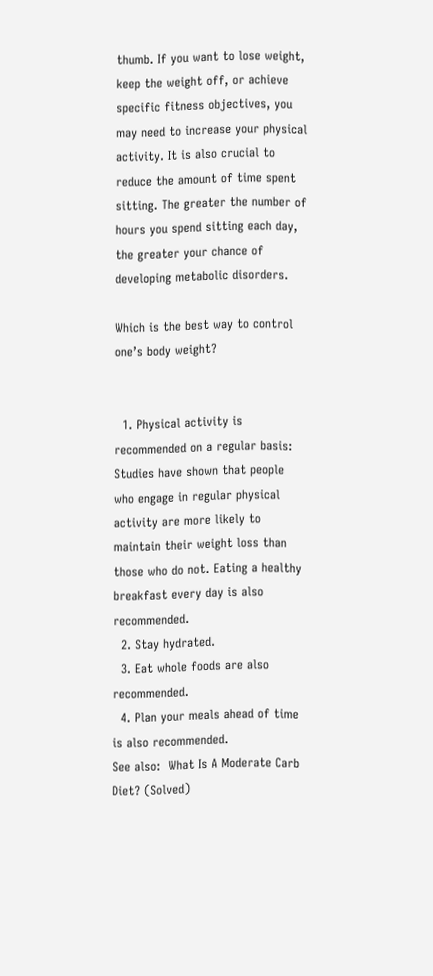thumb. If you want to lose weight, keep the weight off, or achieve specific fitness objectives, you may need to increase your physical activity. It is also crucial to reduce the amount of time spent sitting. The greater the number of hours you spend sitting each day, the greater your chance of developing metabolic disorders.

Which is the best way to control one’s body weight?


  1. Physical activity is recommended on a regular basis: Studies have shown that people who engage in regular physical activity are more likely to maintain their weight loss than those who do not. Eating a healthy breakfast every day is also recommended.
  2. Stay hydrated.
  3. Eat whole foods are also recommended.
  4. Plan your meals ahead of time is also recommended.
See also:  What Is A Moderate Carb Diet? (Solved)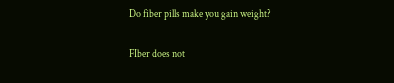Do fiber pills make you gain weight?

FIber does not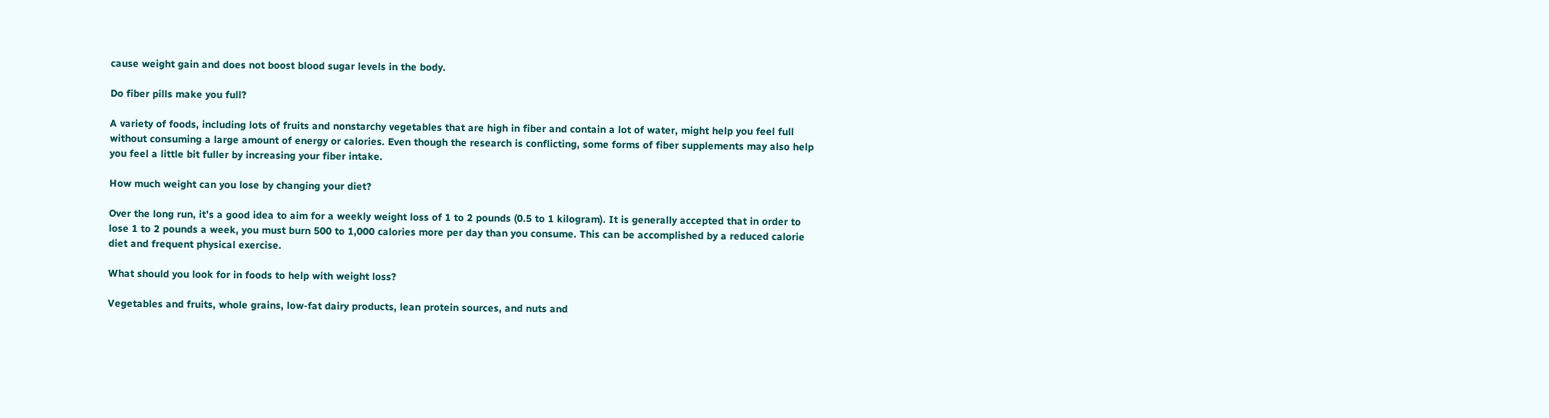cause weight gain and does not boost blood sugar levels in the body.

Do fiber pills make you full?

A variety of foods, including lots of fruits and nonstarchy vegetables that are high in fiber and contain a lot of water, might help you feel full without consuming a large amount of energy or calories. Even though the research is conflicting, some forms of fiber supplements may also help you feel a little bit fuller by increasing your fiber intake.

How much weight can you lose by changing your diet?

Over the long run, it’s a good idea to aim for a weekly weight loss of 1 to 2 pounds (0.5 to 1 kilogram). It is generally accepted that in order to lose 1 to 2 pounds a week, you must burn 500 to 1,000 calories more per day than you consume. This can be accomplished by a reduced calorie diet and frequent physical exercise.

What should you look for in foods to help with weight loss?

Vegetables and fruits, whole grains, low-fat dairy products, lean protein sources, and nuts and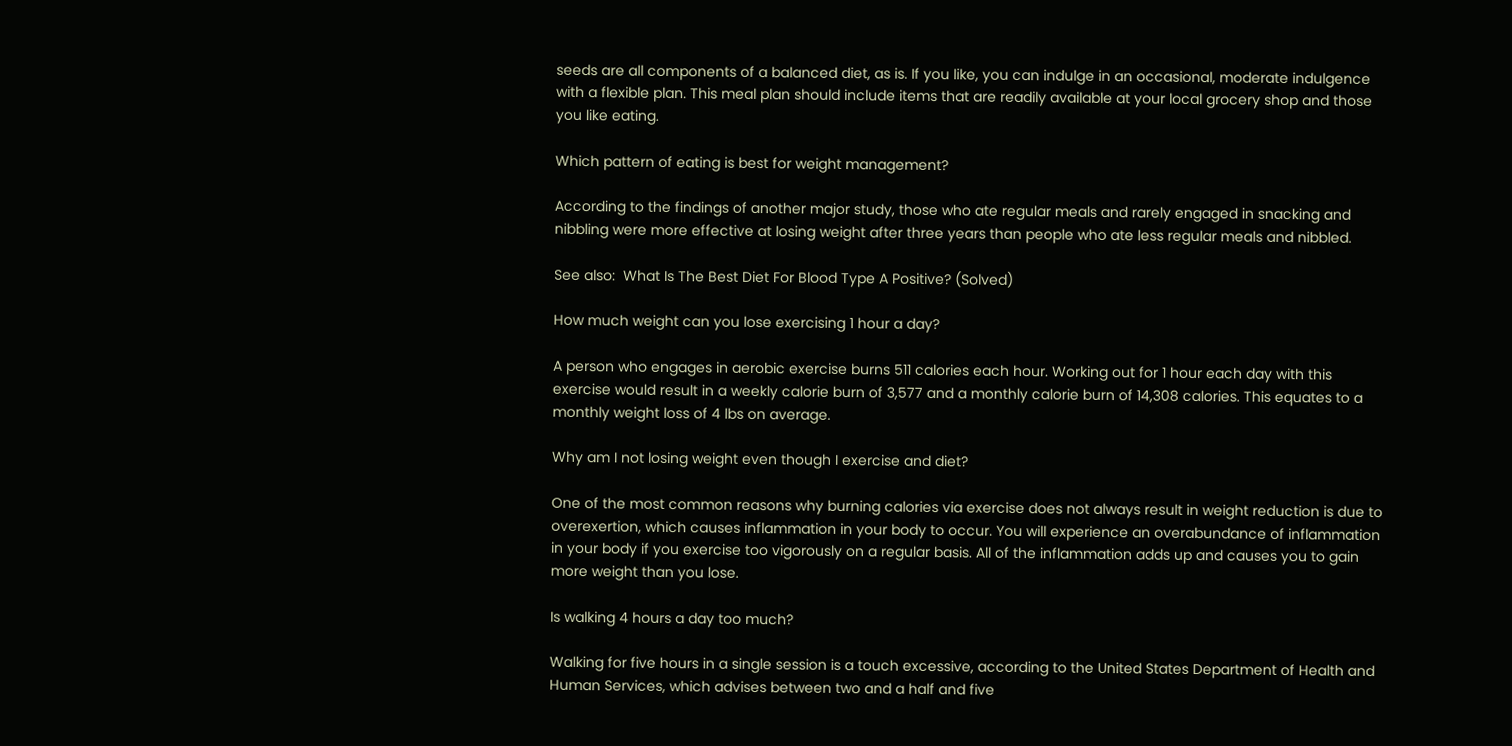seeds are all components of a balanced diet, as is. If you like, you can indulge in an occasional, moderate indulgence with a flexible plan. This meal plan should include items that are readily available at your local grocery shop and those you like eating.

Which pattern of eating is best for weight management?

According to the findings of another major study, those who ate regular meals and rarely engaged in snacking and nibbling were more effective at losing weight after three years than people who ate less regular meals and nibbled.

See also:  What Is The Best Diet For Blood Type A Positive? (Solved)

How much weight can you lose exercising 1 hour a day?

A person who engages in aerobic exercise burns 511 calories each hour. Working out for 1 hour each day with this exercise would result in a weekly calorie burn of 3,577 and a monthly calorie burn of 14,308 calories. This equates to a monthly weight loss of 4 lbs on average.

Why am I not losing weight even though I exercise and diet?

One of the most common reasons why burning calories via exercise does not always result in weight reduction is due to overexertion, which causes inflammation in your body to occur. You will experience an overabundance of inflammation in your body if you exercise too vigorously on a regular basis. All of the inflammation adds up and causes you to gain more weight than you lose.

Is walking 4 hours a day too much?

Walking for five hours in a single session is a touch excessive, according to the United States Department of Health and Human Services, which advises between two and a half and five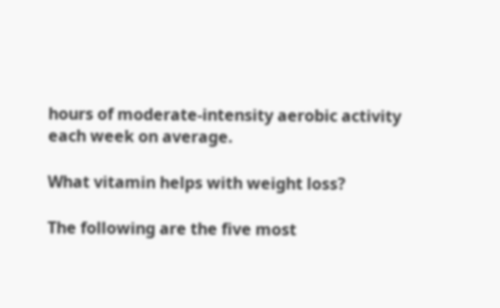hours of moderate-intensity aerobic activity each week on average.

What vitamin helps with weight loss?

The following are the five most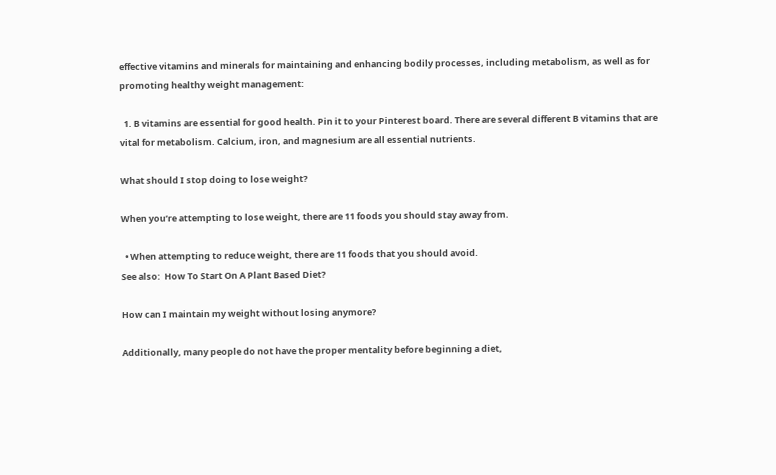effective vitamins and minerals for maintaining and enhancing bodily processes, including metabolism, as well as for promoting healthy weight management:

  1. B vitamins are essential for good health. Pin it to your Pinterest board. There are several different B vitamins that are vital for metabolism. Calcium, iron, and magnesium are all essential nutrients.

What should I stop doing to lose weight?

When you’re attempting to lose weight, there are 11 foods you should stay away from.

  • When attempting to reduce weight, there are 11 foods that you should avoid.
See also:  How To Start On A Plant Based Diet?

How can I maintain my weight without losing anymore?

Additionally, many people do not have the proper mentality before beginning a diet,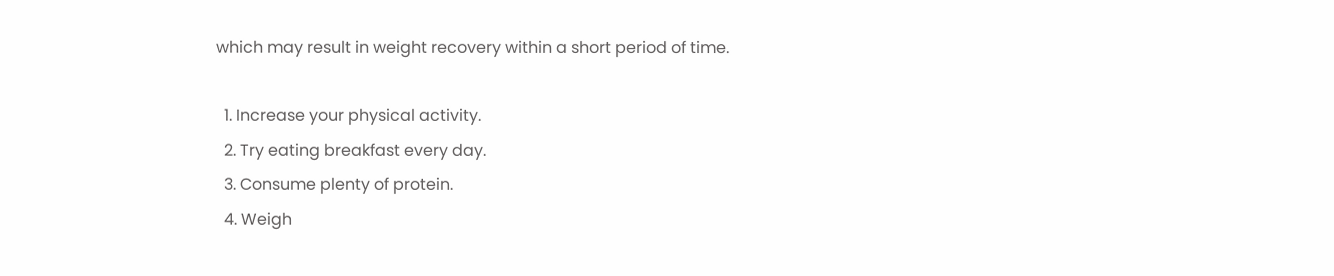which may result in weight recovery within a short period of time.

  1. Increase your physical activity.
  2. Try eating breakfast every day.
  3. Consume plenty of protein.
  4. Weigh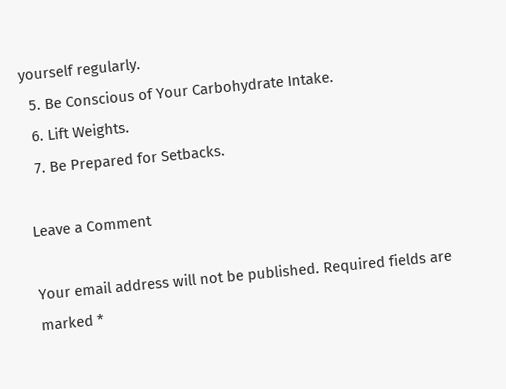yourself regularly.
  5. Be Conscious of Your Carbohydrate Intake.
  6. Lift Weights.
  7. Be Prepared for Setbacks.

Leave a Comment

Your email address will not be published. Required fields are marked *